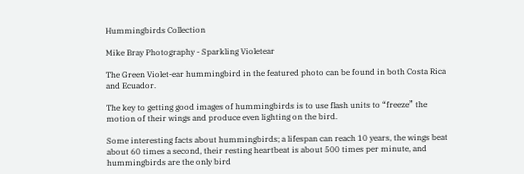Hummingbirds Collection

Mike Bray Photography - Sparkling Violetear

The Green Violet-ear hummingbird in the featured photo can be found in both Costa Rica and Ecuador.

The key to getting good images of hummingbirds is to use flash units to “freeze” the motion of their wings and produce even lighting on the bird.

Some interesting facts about hummingbirds; a lifespan can reach 10 years, the wings beat about 60 times a second, their resting heartbeat is about 500 times per minute, and hummingbirds are the only bird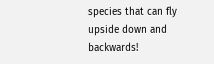species that can fly upside down and backwards!